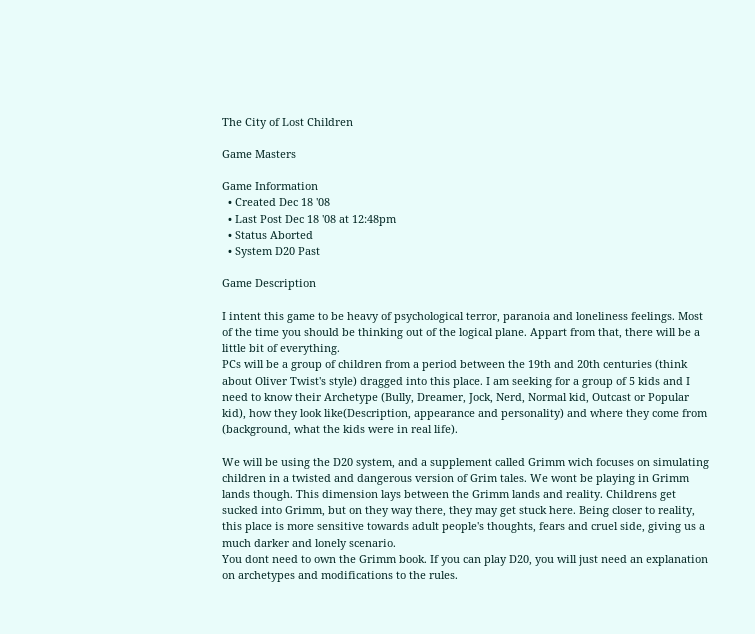The City of Lost Children

Game Masters

Game Information
  • Created Dec 18 '08
  • Last Post Dec 18 '08 at 12:48pm
  • Status Aborted
  • System D20 Past

Game Description

I intent this game to be heavy of psychological terror, paranoia and loneliness feelings. Most of the time you should be thinking out of the logical plane. Appart from that, there will be a little bit of everything.
PCs will be a group of children from a period between the 19th and 20th centuries (think about Oliver Twist's style) dragged into this place. I am seeking for a group of 5 kids and I need to know their Archetype (Bully, Dreamer, Jock, Nerd, Normal kid, Outcast or Popular kid), how they look like(Description, appearance and personality) and where they come from (background, what the kids were in real life).

We will be using the D20 system, and a supplement called Grimm wich focuses on simulating children in a twisted and dangerous version of Grim tales. We wont be playing in Grimm lands though. This dimension lays between the Grimm lands and reality. Childrens get sucked into Grimm, but on they way there, they may get stuck here. Being closer to reality, this place is more sensitive towards adult people's thoughts, fears and cruel side, giving us a much darker and lonely scenario.
You dont need to own the Grimm book. If you can play D20, you will just need an explanation on archetypes and modifications to the rules.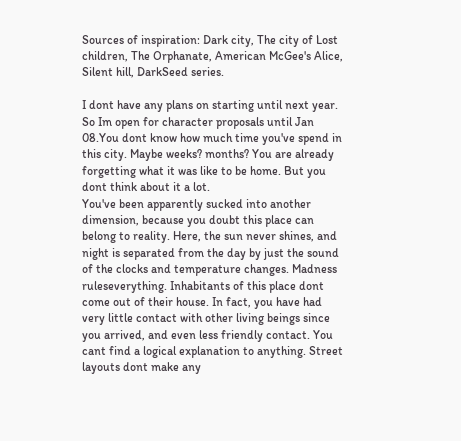Sources of inspiration: Dark city, The city of Lost children, The Orphanate, American McGee's Alice, Silent hill, DarkSeed series.

I dont have any plans on starting until next year. So Im open for character proposals until Jan 08.You dont know how much time you've spend in this city. Maybe weeks? months? You are already forgetting what it was like to be home. But you dont think about it a lot.
You've been apparently sucked into another dimension, because you doubt this place can belong to reality. Here, the sun never shines, and night is separated from the day by just the sound of the clocks and temperature changes. Madness ruleseverything. Inhabitants of this place dont come out of their house. In fact, you have had very little contact with other living beings since you arrived, and even less friendly contact. You cant find a logical explanation to anything. Street layouts dont make any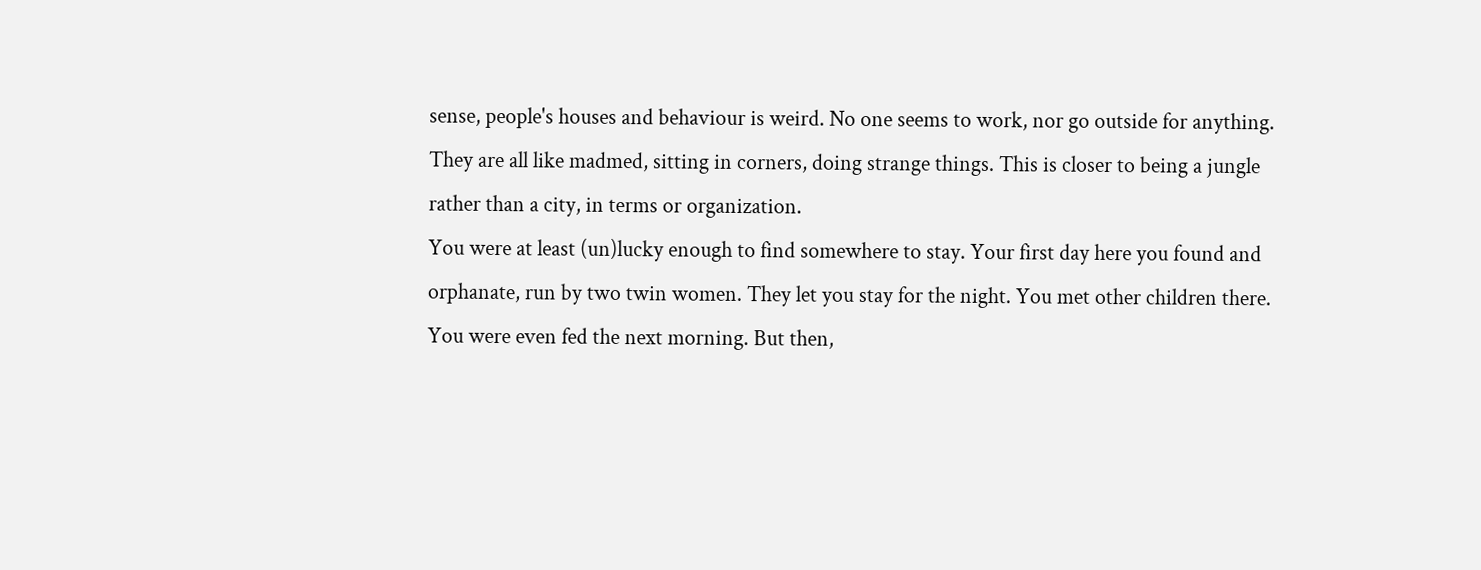sense, people's houses and behaviour is weird. No one seems to work, nor go outside for anything. They are all like madmed, sitting in corners, doing strange things. This is closer to being a jungle rather than a city, in terms or organization.
You were at least (un)lucky enough to find somewhere to stay. Your first day here you found and orphanate, run by two twin women. They let you stay for the night. You met other children there. You were even fed the next morning. But then,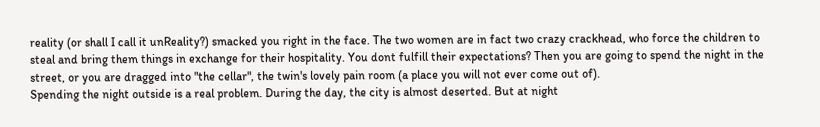reality (or shall I call it unReality?) smacked you right in the face. The two women are in fact two crazy crackhead, who force the children to steal and bring them things in exchange for their hospitality. You dont fulfill their expectations? Then you are going to spend the night in the street, or you are dragged into "the cellar", the twin's lovely pain room (a place you will not ever come out of).
Spending the night outside is a real problem. During the day, the city is almost deserted. But at night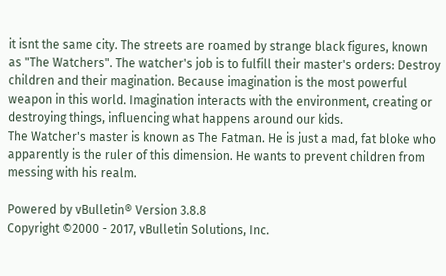it isnt the same city. The streets are roamed by strange black figures, known as "The Watchers". The watcher's job is to fulfill their master's orders: Destroy children and their magination. Because imagination is the most powerful weapon in this world. Imagination interacts with the environment, creating or destroying things, influencing what happens around our kids.
The Watcher's master is known as The Fatman. He is just a mad, fat bloke who apparently is the ruler of this dimension. He wants to prevent children from messing with his realm.

Powered by vBulletin® Version 3.8.8
Copyright ©2000 - 2017, vBulletin Solutions, Inc.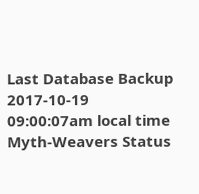Last Database Backup 2017-10-19 09:00:07am local time
Myth-Weavers Status